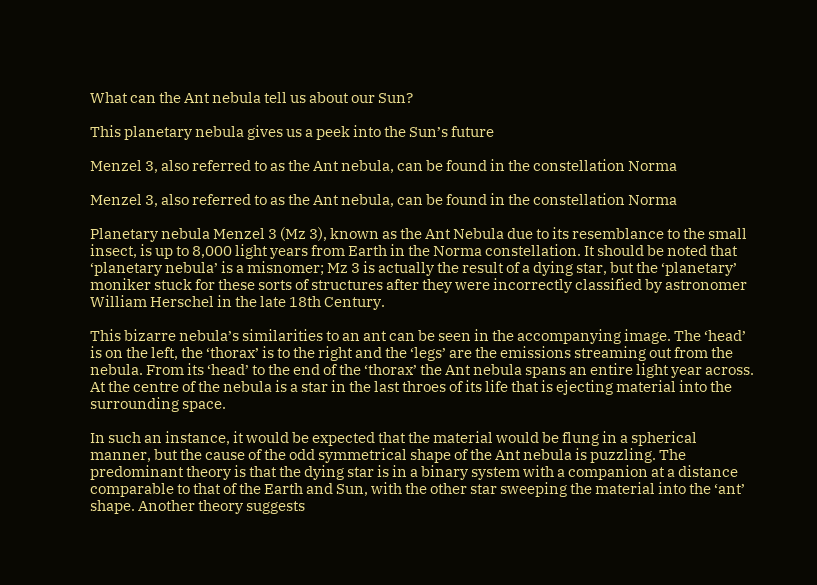What can the Ant nebula tell us about our Sun?

This planetary nebula gives us a peek into the Sun’s future

Menzel 3, also referred to as the Ant nebula, can be found in the constellation Norma

Menzel 3, also referred to as the Ant nebula, can be found in the constellation Norma

Planetary nebula Menzel 3 (Mz 3), known as the Ant Nebula due to its resemblance to the small insect, is up to 8,000 light years from Earth in the Norma constellation. It should be noted that ‘planetary nebula’ is a misnomer; Mz 3 is actually the result of a dying star, but the ‘planetary’ moniker stuck for these sorts of structures after they were incorrectly classified by astronomer William Herschel in the late 18th Century.

This bizarre nebula’s similarities to an ant can be seen in the accompanying image. The ‘head’ is on the left, the ‘thorax’ is to the right and the ‘legs’ are the emissions streaming out from the nebula. From its ‘head’ to the end of the ‘thorax’ the Ant nebula spans an entire light year across. At the centre of the nebula is a star in the last throes of its life that is ejecting material into the surrounding space.

In such an instance, it would be expected that the material would be flung in a spherical manner, but the cause of the odd symmetrical shape of the Ant nebula is puzzling. The predominant theory is that the dying star is in a binary system with a companion at a distance comparable to that of the Earth and Sun, with the other star sweeping the material into the ‘ant’ shape. Another theory suggests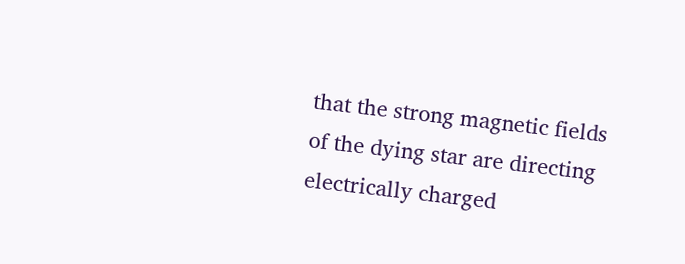that the strong magnetic fields of the dying star are directing electrically charged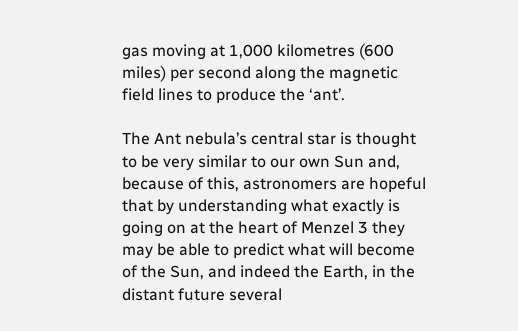gas moving at 1,000 kilometres (600 miles) per second along the magnetic field lines to produce the ‘ant’.

The Ant nebula’s central star is thought to be very similar to our own Sun and, because of this, astronomers are hopeful that by understanding what exactly is going on at the heart of Menzel 3 they may be able to predict what will become of the Sun, and indeed the Earth, in the distant future several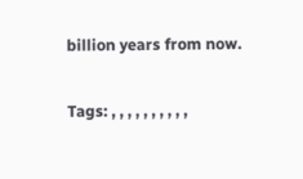billion years from now.

Tags: , , , , , , , , , ,